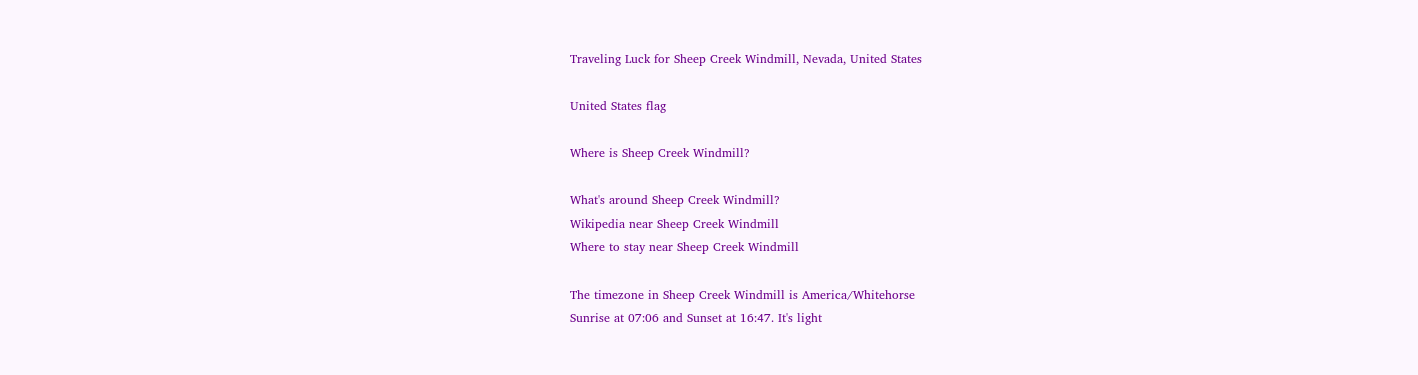Traveling Luck for Sheep Creek Windmill, Nevada, United States

United States flag

Where is Sheep Creek Windmill?

What's around Sheep Creek Windmill?
Wikipedia near Sheep Creek Windmill
Where to stay near Sheep Creek Windmill

The timezone in Sheep Creek Windmill is America/Whitehorse
Sunrise at 07:06 and Sunset at 16:47. It's light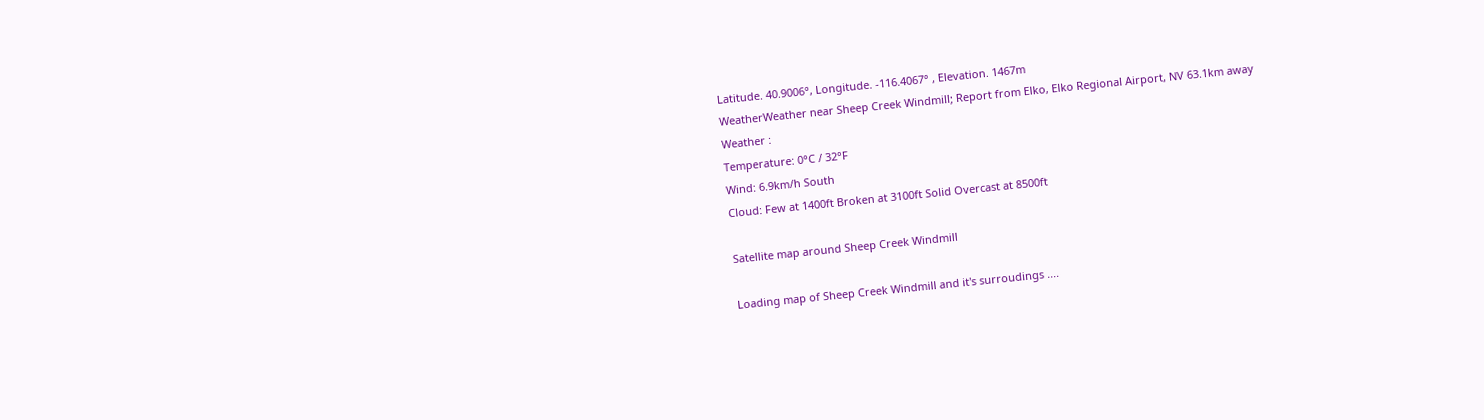Latitude. 40.9006°, Longitude. -116.4067° , Elevation. 1467m
WeatherWeather near Sheep Creek Windmill; Report from Elko, Elko Regional Airport, NV 63.1km away
Weather :
Temperature: 0°C / 32°F
Wind: 6.9km/h South
Cloud: Few at 1400ft Broken at 3100ft Solid Overcast at 8500ft

Satellite map around Sheep Creek Windmill

Loading map of Sheep Creek Windmill and it's surroudings ....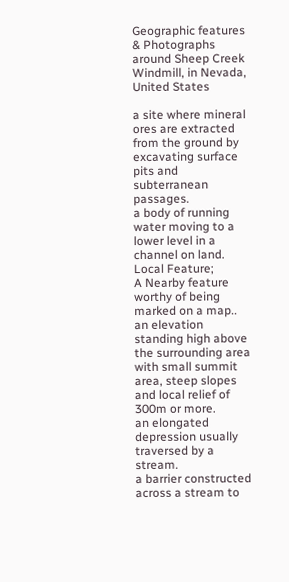Geographic features & Photographs around Sheep Creek Windmill, in Nevada, United States

a site where mineral ores are extracted from the ground by excavating surface pits and subterranean passages.
a body of running water moving to a lower level in a channel on land.
Local Feature;
A Nearby feature worthy of being marked on a map..
an elevation standing high above the surrounding area with small summit area, steep slopes and local relief of 300m or more.
an elongated depression usually traversed by a stream.
a barrier constructed across a stream to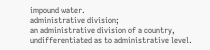impound water.
administrative division;
an administrative division of a country, undifferentiated as to administrative level.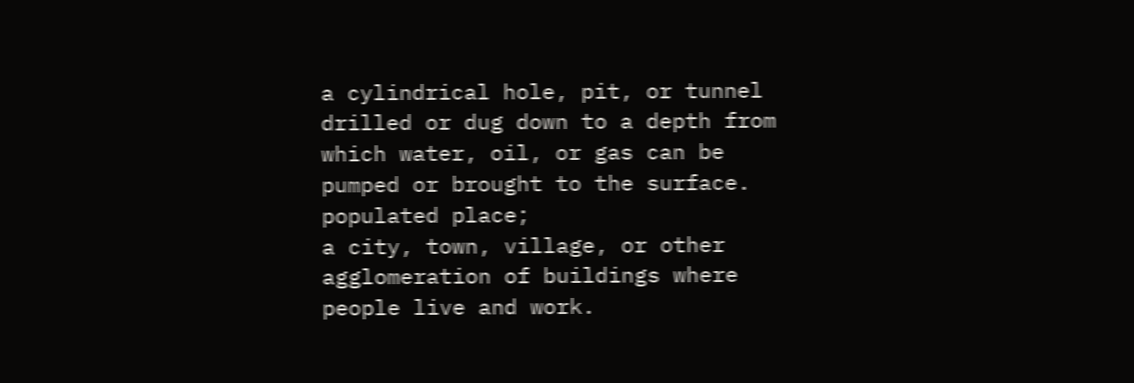a cylindrical hole, pit, or tunnel drilled or dug down to a depth from which water, oil, or gas can be pumped or brought to the surface.
populated place;
a city, town, village, or other agglomeration of buildings where people live and work.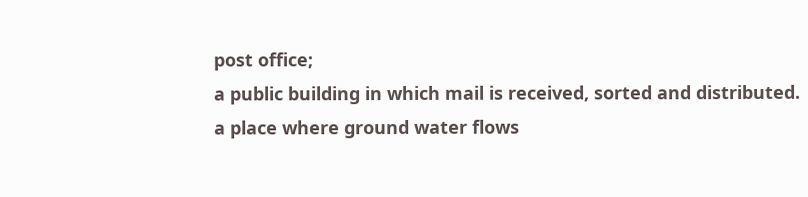post office;
a public building in which mail is received, sorted and distributed.
a place where ground water flows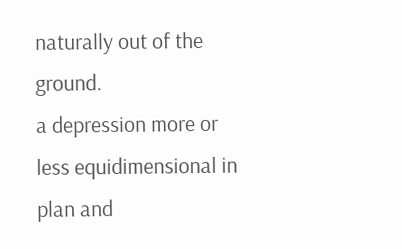naturally out of the ground.
a depression more or less equidimensional in plan and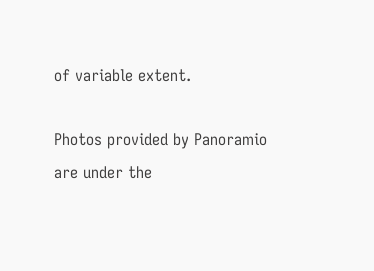of variable extent.

Photos provided by Panoramio are under the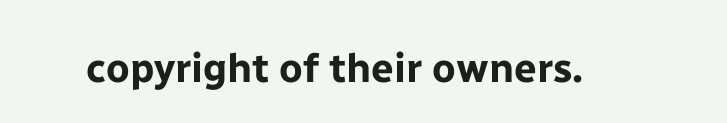copyright of their owners.